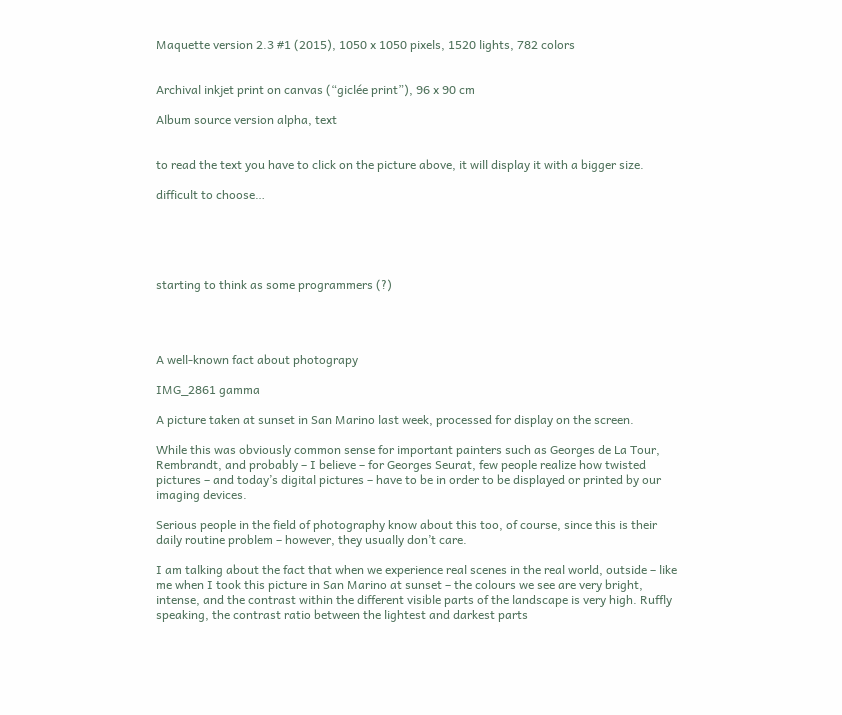Maquette version 2.3 #1 (2015), 1050 x 1050 pixels, 1520 lights, 782 colors


Archival inkjet print on canvas (“giclée print”), 96 x 90 cm

Album source version alpha, text


to read the text you have to click on the picture above, it will display it with a bigger size.

difficult to choose…





starting to think as some programmers (?)




A well-known fact about photograpy

IMG_2861 gamma

A picture taken at sunset in San Marino last week, processed for display on the screen.

While this was obviously common sense for important painters such as Georges de La Tour, Rembrandt, and probably – I believe – for Georges Seurat, few people realize how twisted pictures – and today’s digital pictures – have to be in order to be displayed or printed by our imaging devices.

Serious people in the field of photography know about this too, of course, since this is their daily routine problem – however, they usually don’t care.

I am talking about the fact that when we experience real scenes in the real world, outside – like me when I took this picture in San Marino at sunset – the colours we see are very bright, intense, and the contrast within the different visible parts of the landscape is very high. Ruffly speaking, the contrast ratio between the lightest and darkest parts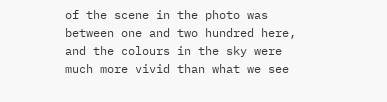of the scene in the photo was between one and two hundred here, and the colours in the sky were much more vivid than what we see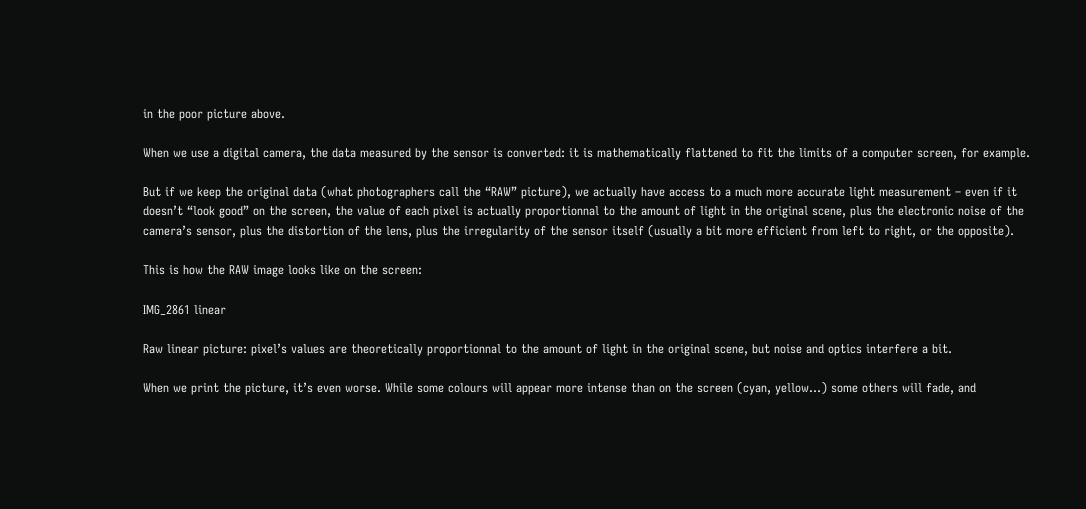in the poor picture above.

When we use a digital camera, the data measured by the sensor is converted: it is mathematically flattened to fit the limits of a computer screen, for example.

But if we keep the original data (what photographers call the “RAW” picture), we actually have access to a much more accurate light measurement – even if it doesn’t “look good” on the screen, the value of each pixel is actually proportionnal to the amount of light in the original scene, plus the electronic noise of the camera’s sensor, plus the distortion of the lens, plus the irregularity of the sensor itself (usually a bit more efficient from left to right, or the opposite).

This is how the RAW image looks like on the screen:

IMG_2861 linear

Raw linear picture: pixel’s values are theoretically proportionnal to the amount of light in the original scene, but noise and optics interfere a bit.

When we print the picture, it’s even worse. While some colours will appear more intense than on the screen (cyan, yellow…) some others will fade, and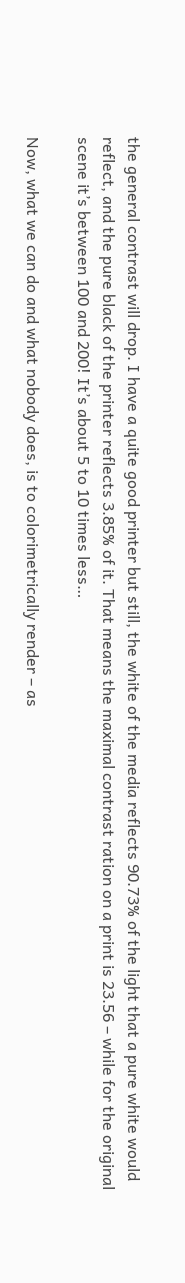the general contrast will drop. I have a quite good printer but still, the white of the media reflects 90.73% of the light that a pure white would reflect, and the pure black of the printer reflects 3.85% of it. That means the maximal contrast ration on a print is 23.56 – while for the original scene it’s between 100 and 200! It’s about 5 to 10 times less…

Now, what we can do and what nobody does, is to colorimetrically render – as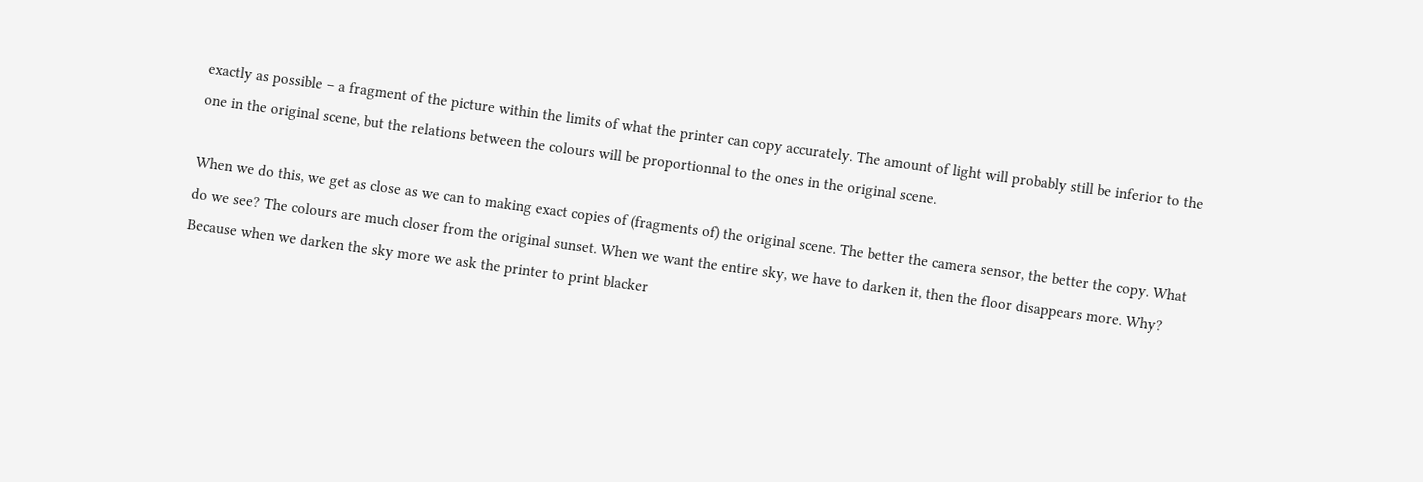exactly as possible – a fragment of the picture within the limits of what the printer can copy accurately. The amount of light will probably still be inferior to the one in the original scene, but the relations between the colours will be proportionnal to the ones in the original scene.

When we do this, we get as close as we can to making exact copies of (fragments of) the original scene. The better the camera sensor, the better the copy. What do we see? The colours are much closer from the original sunset. When we want the entire sky, we have to darken it, then the floor disappears more. Why? Because when we darken the sky more we ask the printer to print blacker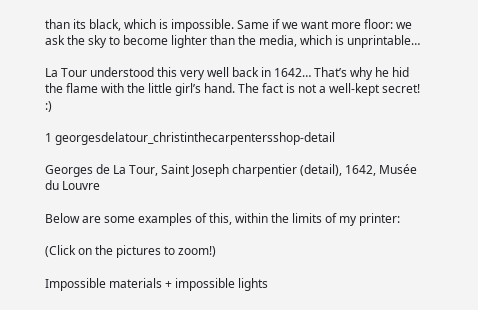than its black, which is impossible. Same if we want more floor: we ask the sky to become lighter than the media, which is unprintable…

La Tour understood this very well back in 1642… That’s why he hid the flame with the little girl’s hand. The fact is not a well-kept secret! :)

1 georgesdelatour_christinthecarpentersshop-detail

Georges de La Tour, Saint Joseph charpentier (detail), 1642, Musée du Louvre

Below are some examples of this, within the limits of my printer:

(Click on the pictures to zoom!)

Impossible materials + impossible lights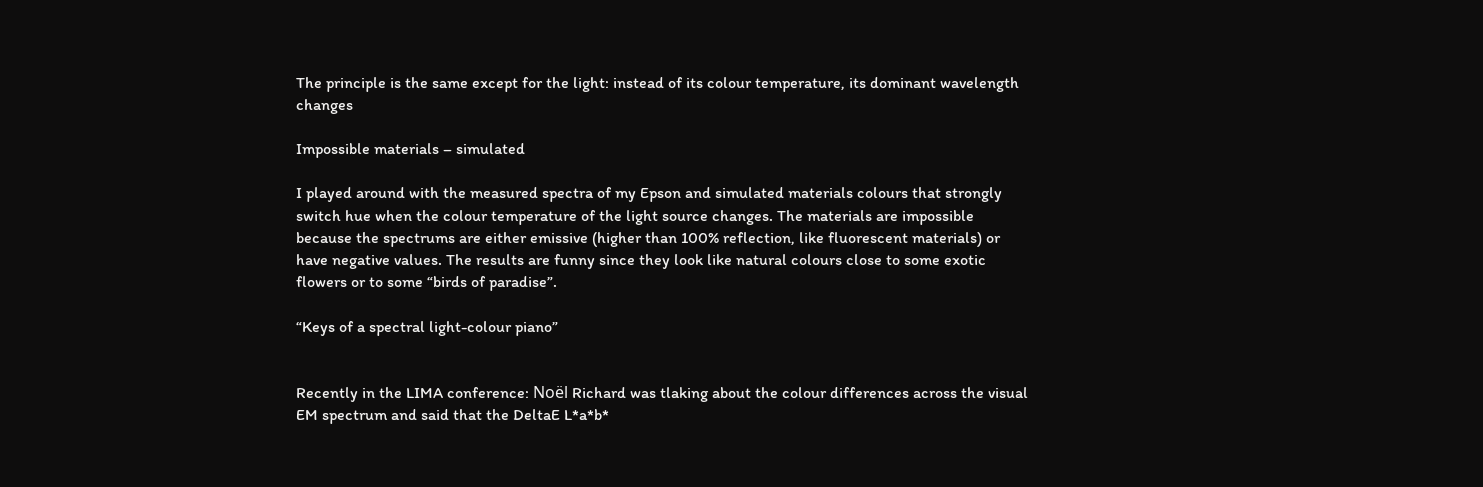The principle is the same except for the light: instead of its colour temperature, its dominant wavelength changes

Impossible materials – simulated

I played around with the measured spectra of my Epson and simulated materials colours that strongly switch hue when the colour temperature of the light source changes. The materials are impossible because the spectrums are either emissive (higher than 100% reflection, like fluorescent materials) or have negative values. The results are funny since they look like natural colours close to some exotic flowers or to some “birds of paradise”.

“Keys of a spectral light-colour piano”


Recently in the LIMA conference: Noël Richard was tlaking about the colour differences across the visual EM spectrum and said that the DeltaE L*a*b*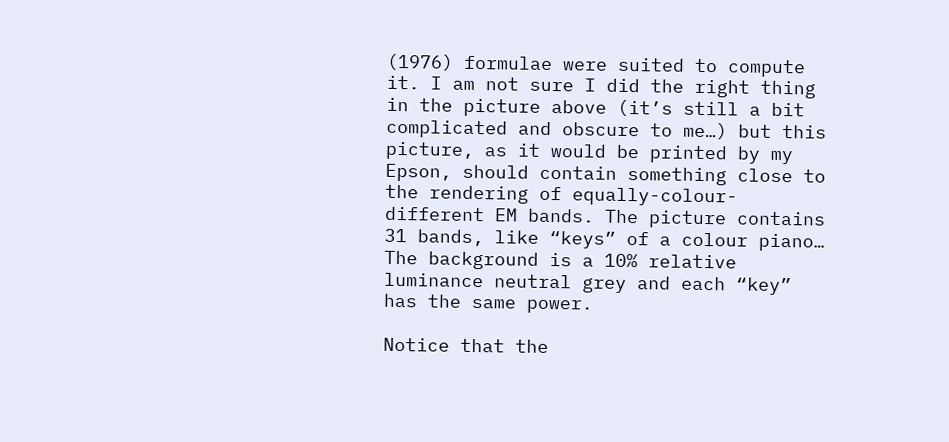(1976) formulae were suited to compute it. I am not sure I did the right thing in the picture above (it’s still a bit complicated and obscure to me…) but this picture, as it would be printed by my Epson, should contain something close to the rendering of equally-colour-different EM bands. The picture contains 31 bands, like “keys” of a colour piano… The background is a 10% relative luminance neutral grey and each “key” has the same power.

Notice that the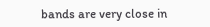bands are very close in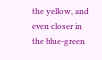the yellow, and even closer in the blue-green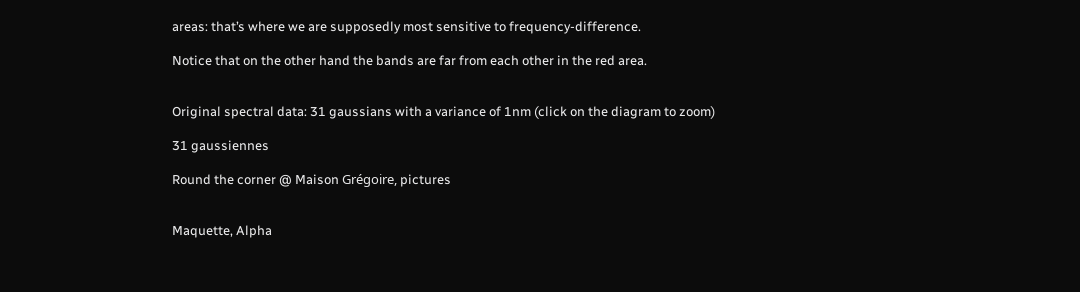areas: that’s where we are supposedly most sensitive to frequency-difference.

Notice that on the other hand the bands are far from each other in the red area.


Original spectral data: 31 gaussians with a variance of 1nm (click on the diagram to zoom)

31 gaussiennes

Round the corner @ Maison Grégoire, pictures


Maquette, Alpha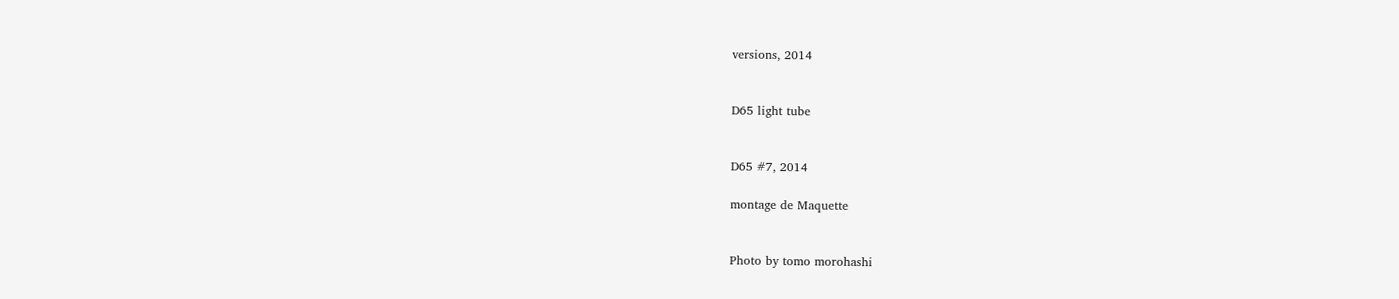versions, 2014


D65 light tube


D65 #7, 2014

montage de Maquette


Photo by tomo morohashi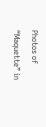Photos of “Maquette” in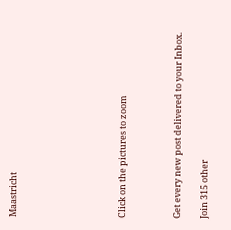Maastricht







Click on the pictures to zoom



Get every new post delivered to your Inbox.

Join 315 other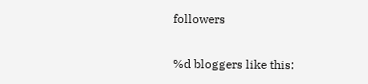followers

%d bloggers like this: